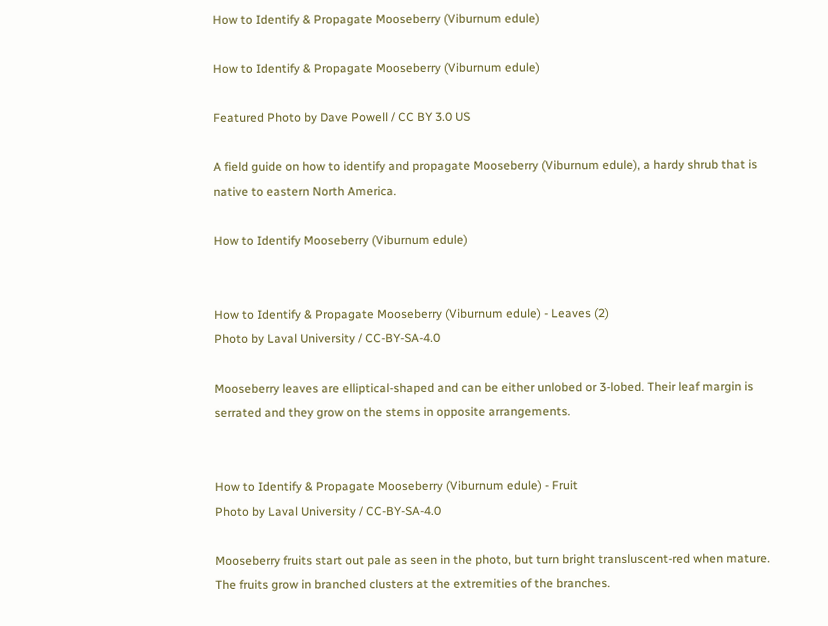How to Identify & Propagate Mooseberry (Viburnum edule)

How to Identify & Propagate Mooseberry (Viburnum edule)

Featured Photo by Dave Powell / CC BY 3.0 US

A field guide on how to identify and propagate Mooseberry (Viburnum edule), a hardy shrub that is native to eastern North America.

How to Identify Mooseberry (Viburnum edule)


How to Identify & Propagate Mooseberry (Viburnum edule) - Leaves (2)
Photo by Laval University / CC-BY-SA-4.0

Mooseberry leaves are elliptical-shaped and can be either unlobed or 3-lobed. Their leaf margin is serrated and they grow on the stems in opposite arrangements.


How to Identify & Propagate Mooseberry (Viburnum edule) - Fruit
Photo by Laval University / CC-BY-SA-4.0

Mooseberry fruits start out pale as seen in the photo, but turn bright transluscent-red when mature. The fruits grow in branched clusters at the extremities of the branches.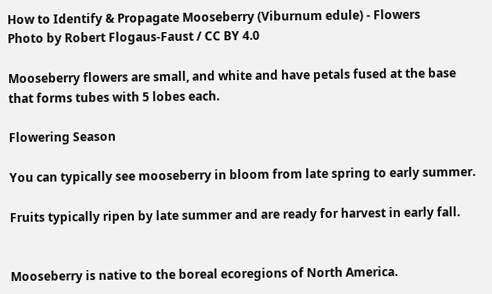How to Identify & Propagate Mooseberry (Viburnum edule) - Flowers
Photo by Robert Flogaus-Faust / CC BY 4.0

Mooseberry flowers are small, and white and have petals fused at the base that forms tubes with 5 lobes each.

Flowering Season

You can typically see mooseberry in bloom from late spring to early summer.

Fruits typically ripen by late summer and are ready for harvest in early fall.


Mooseberry is native to the boreal ecoregions of North America.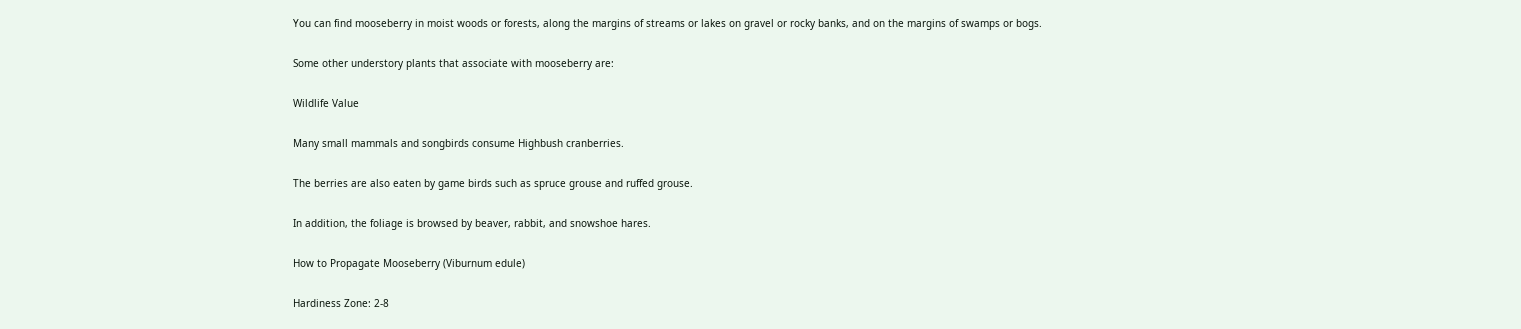You can find mooseberry in moist woods or forests, along the margins of streams or lakes on gravel or rocky banks, and on the margins of swamps or bogs.

Some other understory plants that associate with mooseberry are:

Wildlife Value

Many small mammals and songbirds consume Highbush cranberries.

The berries are also eaten by game birds such as spruce grouse and ruffed grouse.

In addition, the foliage is browsed by beaver, rabbit, and snowshoe hares.

How to Propagate Mooseberry (Viburnum edule)

Hardiness Zone: 2-8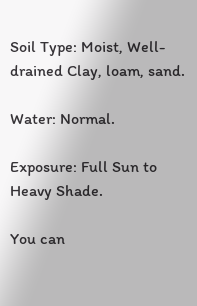Soil Type: Moist, Well-drained Clay, loam, sand.

Water: Normal.

Exposure: Full Sun to Heavy Shade.

You can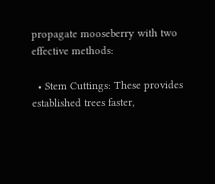propagate mooseberry with two effective methods:

  • Stem Cuttings: These provides established trees faster,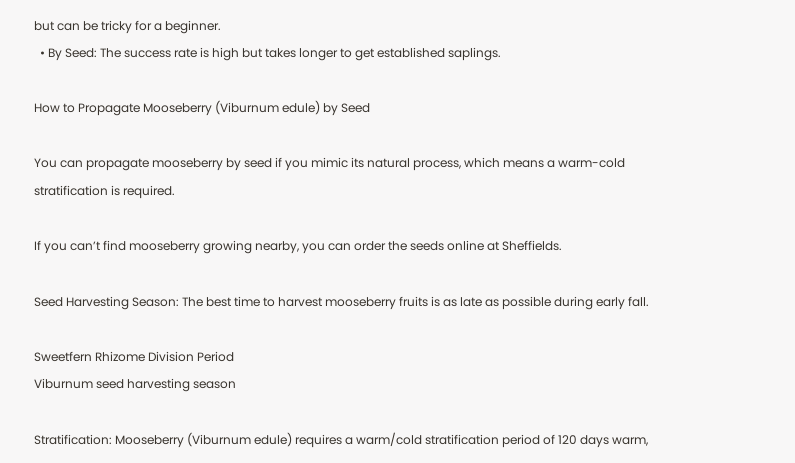but can be tricky for a beginner.
  • By Seed: The success rate is high but takes longer to get established saplings.

How to Propagate Mooseberry (Viburnum edule) by Seed

You can propagate mooseberry by seed if you mimic its natural process, which means a warm-cold stratification is required.

If you can’t find mooseberry growing nearby, you can order the seeds online at Sheffields.

Seed Harvesting Season: The best time to harvest mooseberry fruits is as late as possible during early fall.

Sweetfern Rhizome Division Period
Viburnum seed harvesting season

Stratification: Mooseberry (Viburnum edule) requires a warm/cold stratification period of 120 days warm,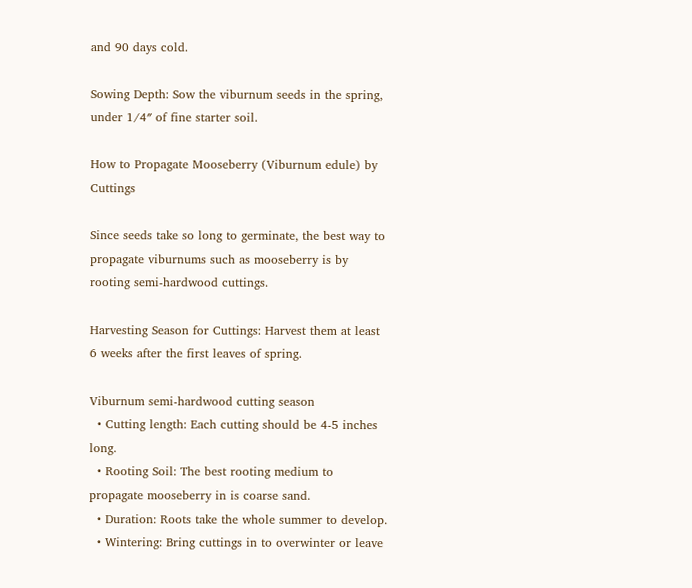and 90 days cold.

Sowing Depth: Sow the viburnum seeds in the spring, under 1/4″ of fine starter soil.

How to Propagate Mooseberry (Viburnum edule) by Cuttings

Since seeds take so long to germinate, the best way to propagate viburnums such as mooseberry is by rooting semi-hardwood cuttings.

Harvesting Season for Cuttings: Harvest them at least 6 weeks after the first leaves of spring.

Viburnum semi-hardwood cutting season
  • Cutting length: Each cutting should be 4-5 inches long.
  • Rooting Soil: The best rooting medium to propagate mooseberry in is coarse sand.
  • Duration: Roots take the whole summer to develop.
  • Wintering: Bring cuttings in to overwinter or leave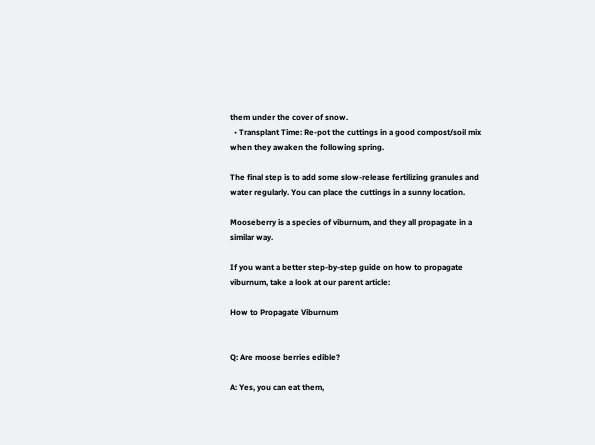them under the cover of snow.
  • Transplant Time: Re-pot the cuttings in a good compost/soil mix when they awaken the following spring.

The final step is to add some slow-release fertilizing granules and water regularly. You can place the cuttings in a sunny location.

Mooseberry is a species of viburnum, and they all propagate in a similar way.

If you want a better step-by-step guide on how to propagate viburnum, take a look at our parent article:

How to Propagate Viburnum


Q: Are moose berries edible?

A: Yes, you can eat them,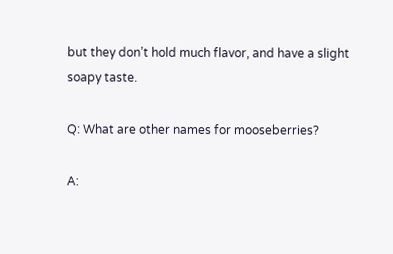but they don’t hold much flavor, and have a slight soapy taste.

Q: What are other names for mooseberries?

A: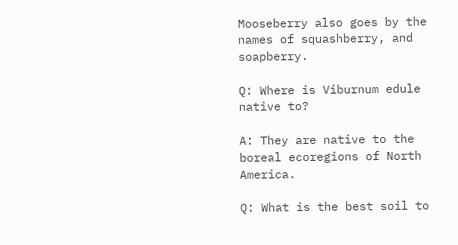Mooseberry also goes by the names of squashberry, and soapberry.

Q: Where is Viburnum edule native to?

A: They are native to the boreal ecoregions of North America.

Q: What is the best soil to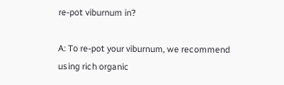re-pot viburnum in?

A: To re-pot your viburnum, we recommend using rich organic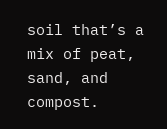soil that’s a mix of peat, sand, and compost.